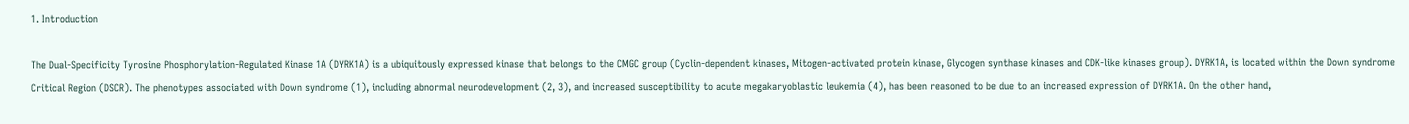1. Introduction

The Dual-Specificity Tyrosine Phosphorylation-Regulated Kinase 1A (DYRK1A) is a ubiquitously expressed kinase that belongs to the CMGC group (Cyclin-dependent kinases, Mitogen-activated protein kinase, Glycogen synthase kinases and CDK-like kinases group). DYRK1A, is located within the Down syndrome Critical Region (DSCR). The phenotypes associated with Down syndrome (1), including abnormal neurodevelopment (2, 3), and increased susceptibility to acute megakaryoblastic leukemia (4), has been reasoned to be due to an increased expression of DYRK1A. On the other hand,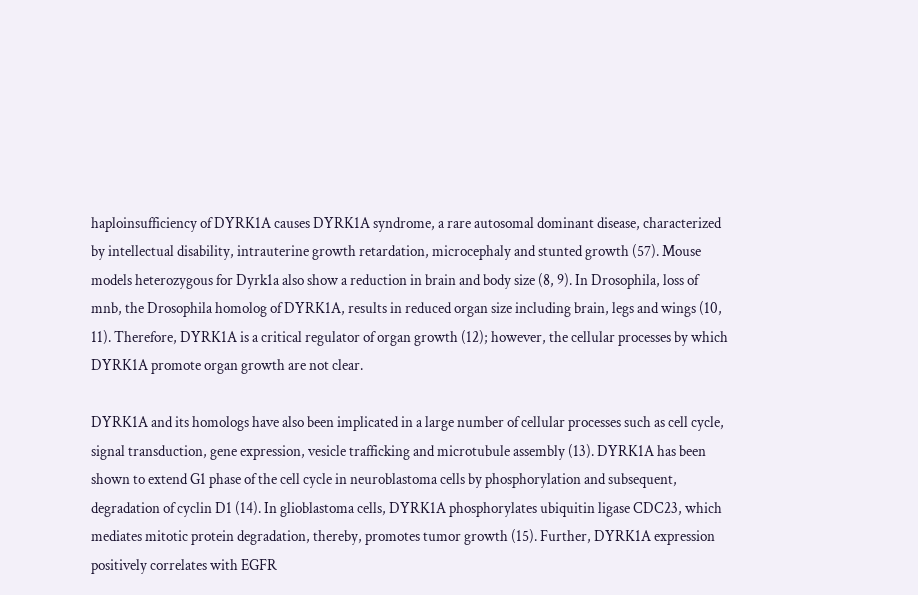haploinsufficiency of DYRK1A causes DYRK1A syndrome, a rare autosomal dominant disease, characterized by intellectual disability, intrauterine growth retardation, microcephaly and stunted growth (57). Mouse models heterozygous for Dyrk1a also show a reduction in brain and body size (8, 9). In Drosophila, loss of mnb, the Drosophila homolog of DYRK1A, results in reduced organ size including brain, legs and wings (10, 11). Therefore, DYRK1A is a critical regulator of organ growth (12); however, the cellular processes by which DYRK1A promote organ growth are not clear.

DYRK1A and its homologs have also been implicated in a large number of cellular processes such as cell cycle, signal transduction, gene expression, vesicle trafficking and microtubule assembly (13). DYRK1A has been shown to extend G1 phase of the cell cycle in neuroblastoma cells by phosphorylation and subsequent, degradation of cyclin D1 (14). In glioblastoma cells, DYRK1A phosphorylates ubiquitin ligase CDC23, which mediates mitotic protein degradation, thereby, promotes tumor growth (15). Further, DYRK1A expression positively correlates with EGFR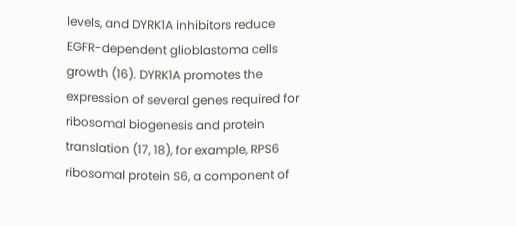levels, and DYRK1A inhibitors reduce EGFR-dependent glioblastoma cells growth (16). DYRK1A promotes the expression of several genes required for ribosomal biogenesis and protein translation (17, 18), for example, RPS6 ribosomal protein S6, a component of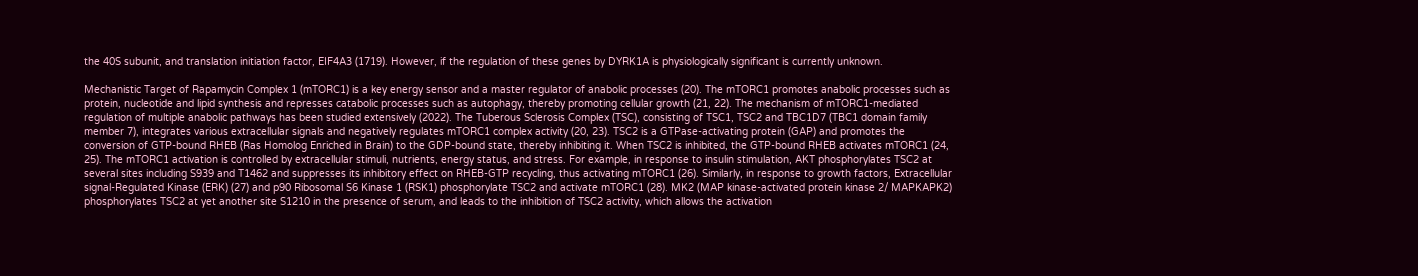the 40S subunit, and translation initiation factor, EIF4A3 (1719). However, if the regulation of these genes by DYRK1A is physiologically significant is currently unknown.

Mechanistic Target of Rapamycin Complex 1 (mTORC1) is a key energy sensor and a master regulator of anabolic processes (20). The mTORC1 promotes anabolic processes such as protein, nucleotide and lipid synthesis and represses catabolic processes such as autophagy, thereby promoting cellular growth (21, 22). The mechanism of mTORC1-mediated regulation of multiple anabolic pathways has been studied extensively (2022). The Tuberous Sclerosis Complex (TSC), consisting of TSC1, TSC2 and TBC1D7 (TBC1 domain family member 7), integrates various extracellular signals and negatively regulates mTORC1 complex activity (20, 23). TSC2 is a GTPase-activating protein (GAP) and promotes the conversion of GTP-bound RHEB (Ras Homolog Enriched in Brain) to the GDP-bound state, thereby inhibiting it. When TSC2 is inhibited, the GTP-bound RHEB activates mTORC1 (24, 25). The mTORC1 activation is controlled by extracellular stimuli, nutrients, energy status, and stress. For example, in response to insulin stimulation, AKT phosphorylates TSC2 at several sites including S939 and T1462 and suppresses its inhibitory effect on RHEB-GTP recycling, thus activating mTORC1 (26). Similarly, in response to growth factors, Extracellular signal-Regulated Kinase (ERK) (27) and p90 Ribosomal S6 Kinase 1 (RSK1) phosphorylate TSC2 and activate mTORC1 (28). MK2 (MAP kinase-activated protein kinase 2/ MAPKAPK2) phosphorylates TSC2 at yet another site S1210 in the presence of serum, and leads to the inhibition of TSC2 activity, which allows the activation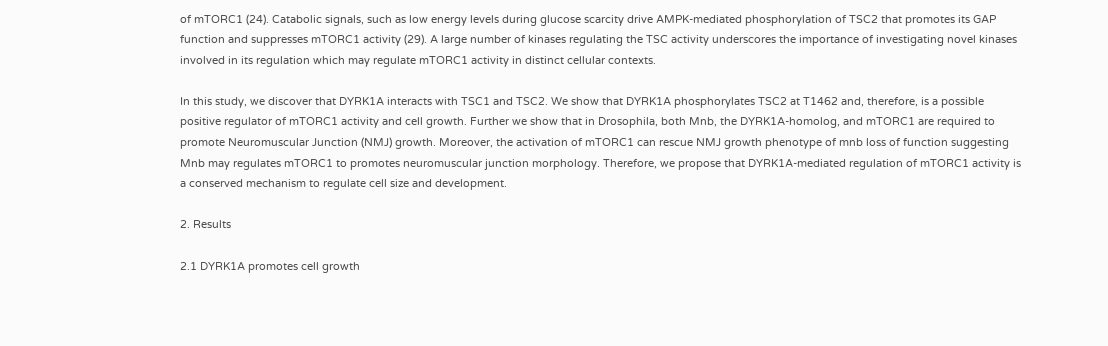of mTORC1 (24). Catabolic signals, such as low energy levels during glucose scarcity drive AMPK-mediated phosphorylation of TSC2 that promotes its GAP function and suppresses mTORC1 activity (29). A large number of kinases regulating the TSC activity underscores the importance of investigating novel kinases involved in its regulation which may regulate mTORC1 activity in distinct cellular contexts.

In this study, we discover that DYRK1A interacts with TSC1 and TSC2. We show that DYRK1A phosphorylates TSC2 at T1462 and, therefore, is a possible positive regulator of mTORC1 activity and cell growth. Further we show that in Drosophila, both Mnb, the DYRK1A-homolog, and mTORC1 are required to promote Neuromuscular Junction (NMJ) growth. Moreover, the activation of mTORC1 can rescue NMJ growth phenotype of mnb loss of function suggesting Mnb may regulates mTORC1 to promotes neuromuscular junction morphology. Therefore, we propose that DYRK1A-mediated regulation of mTORC1 activity is a conserved mechanism to regulate cell size and development.

2. Results

2.1 DYRK1A promotes cell growth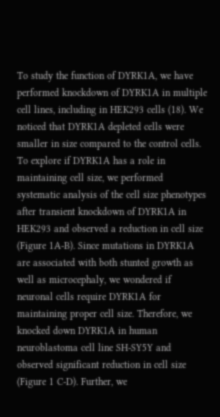To study the function of DYRK1A, we have performed knockdown of DYRK1A in multiple cell lines, including in HEK293 cells (18). We noticed that DYRK1A depleted cells were smaller in size compared to the control cells. To explore if DYRK1A has a role in maintaining cell size, we performed systematic analysis of the cell size phenotypes after transient knockdown of DYRK1A in HEK293 and observed a reduction in cell size (Figure 1A-B). Since mutations in DYRK1A are associated with both stunted growth as well as microcephaly, we wondered if neuronal cells require DYRK1A for maintaining proper cell size. Therefore, we knocked down DYRK1A in human neuroblastoma cell line SH-SY5Y and observed significant reduction in cell size (Figure 1 C-D). Further, we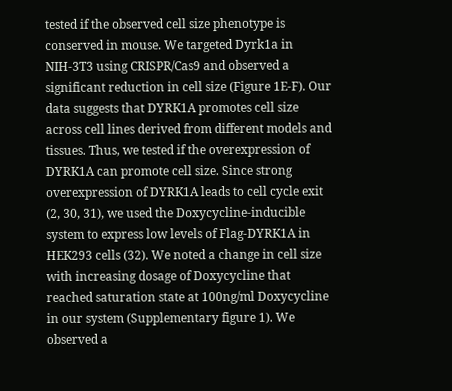tested if the observed cell size phenotype is conserved in mouse. We targeted Dyrk1a in NIH-3T3 using CRISPR/Cas9 and observed a significant reduction in cell size (Figure 1E-F). Our data suggests that DYRK1A promotes cell size across cell lines derived from different models and tissues. Thus, we tested if the overexpression of DYRK1A can promote cell size. Since strong overexpression of DYRK1A leads to cell cycle exit (2, 30, 31), we used the Doxycycline-inducible system to express low levels of Flag-DYRK1A in HEK293 cells (32). We noted a change in cell size with increasing dosage of Doxycycline that reached saturation state at 100ng/ml Doxycycline in our system (Supplementary figure 1). We observed a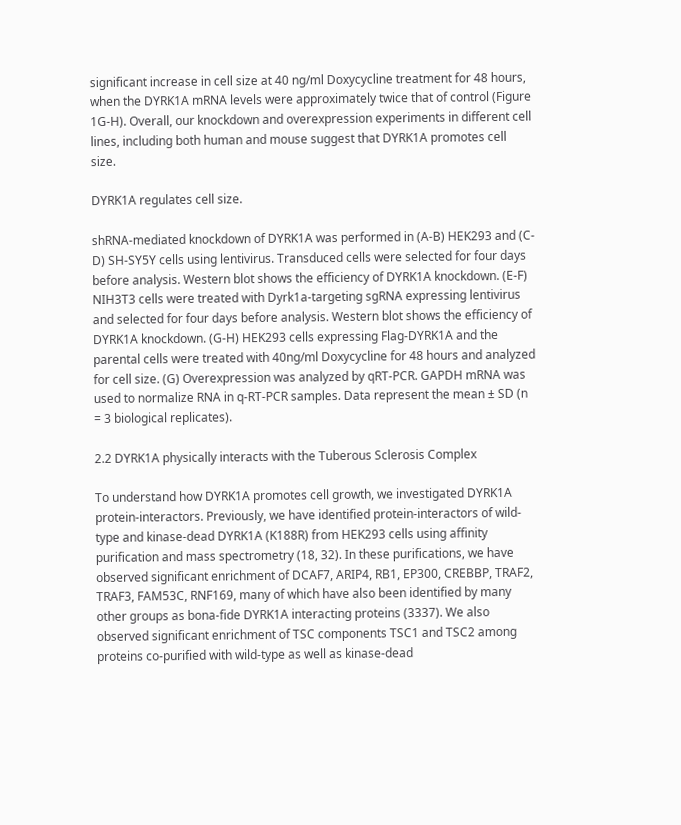significant increase in cell size at 40 ng/ml Doxycycline treatment for 48 hours, when the DYRK1A mRNA levels were approximately twice that of control (Figure 1G-H). Overall, our knockdown and overexpression experiments in different cell lines, including both human and mouse suggest that DYRK1A promotes cell size.

DYRK1A regulates cell size.

shRNA-mediated knockdown of DYRK1A was performed in (A-B) HEK293 and (C-D) SH-SY5Y cells using lentivirus. Transduced cells were selected for four days before analysis. Western blot shows the efficiency of DYRK1A knockdown. (E-F) NIH3T3 cells were treated with Dyrk1a-targeting sgRNA expressing lentivirus and selected for four days before analysis. Western blot shows the efficiency of DYRK1A knockdown. (G-H) HEK293 cells expressing Flag-DYRK1A and the parental cells were treated with 40ng/ml Doxycycline for 48 hours and analyzed for cell size. (G) Overexpression was analyzed by qRT-PCR. GAPDH mRNA was used to normalize RNA in q-RT-PCR samples. Data represent the mean ± SD (n = 3 biological replicates).

2.2 DYRK1A physically interacts with the Tuberous Sclerosis Complex

To understand how DYRK1A promotes cell growth, we investigated DYRK1A protein-interactors. Previously, we have identified protein-interactors of wild-type and kinase-dead DYRK1A (K188R) from HEK293 cells using affinity purification and mass spectrometry (18, 32). In these purifications, we have observed significant enrichment of DCAF7, ARIP4, RB1, EP300, CREBBP, TRAF2, TRAF3, FAM53C, RNF169, many of which have also been identified by many other groups as bona-fide DYRK1A interacting proteins (3337). We also observed significant enrichment of TSC components TSC1 and TSC2 among proteins co-purified with wild-type as well as kinase-dead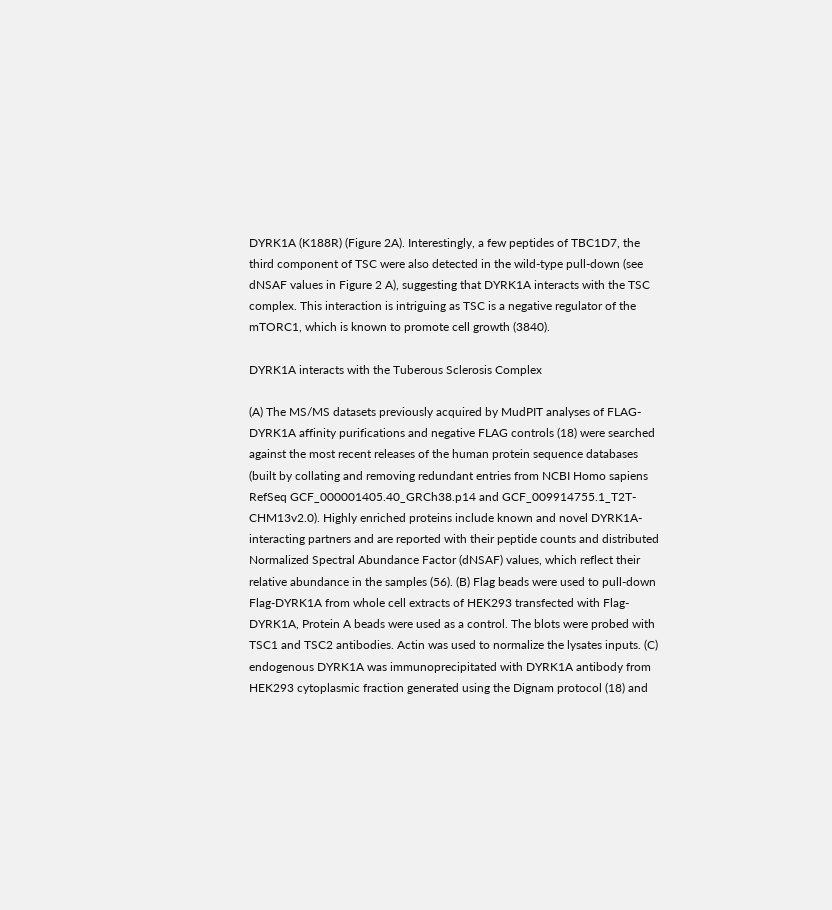DYRK1A (K188R) (Figure 2A). Interestingly, a few peptides of TBC1D7, the third component of TSC were also detected in the wild-type pull-down (see dNSAF values in Figure 2 A), suggesting that DYRK1A interacts with the TSC complex. This interaction is intriguing as TSC is a negative regulator of the mTORC1, which is known to promote cell growth (3840).

DYRK1A interacts with the Tuberous Sclerosis Complex

(A) The MS/MS datasets previously acquired by MudPIT analyses of FLAG-DYRK1A affinity purifications and negative FLAG controls (18) were searched against the most recent releases of the human protein sequence databases (built by collating and removing redundant entries from NCBI Homo sapiens RefSeq GCF_000001405.40_GRCh38.p14 and GCF_009914755.1_T2T-CHM13v2.0). Highly enriched proteins include known and novel DYRK1A-interacting partners and are reported with their peptide counts and distributed Normalized Spectral Abundance Factor (dNSAF) values, which reflect their relative abundance in the samples (56). (B) Flag beads were used to pull-down Flag-DYRK1A from whole cell extracts of HEK293 transfected with Flag-DYRK1A, Protein A beads were used as a control. The blots were probed with TSC1 and TSC2 antibodies. Actin was used to normalize the lysates inputs. (C) endogenous DYRK1A was immunoprecipitated with DYRK1A antibody from HEK293 cytoplasmic fraction generated using the Dignam protocol (18) and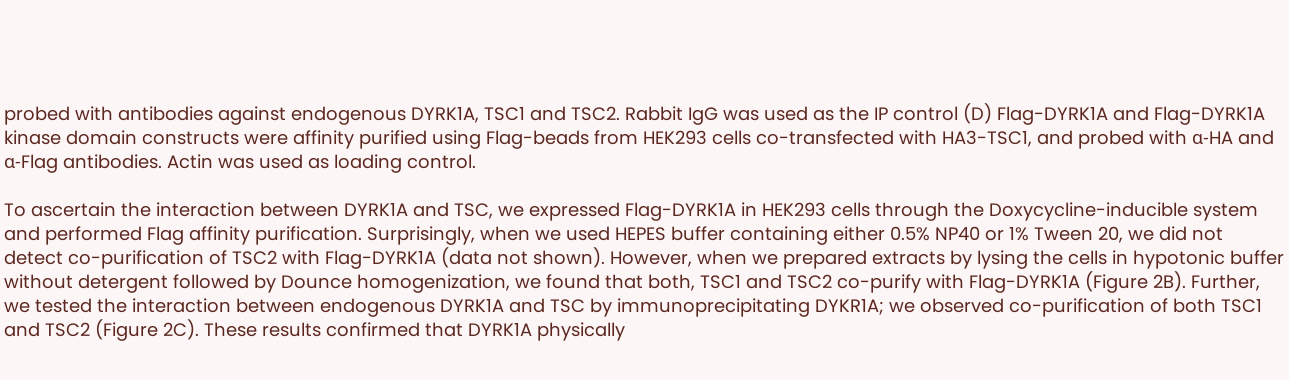probed with antibodies against endogenous DYRK1A, TSC1 and TSC2. Rabbit IgG was used as the IP control (D) Flag-DYRK1A and Flag-DYRK1A kinase domain constructs were affinity purified using Flag-beads from HEK293 cells co-transfected with HA3-TSC1, and probed with α-HA and α-Flag antibodies. Actin was used as loading control.

To ascertain the interaction between DYRK1A and TSC, we expressed Flag-DYRK1A in HEK293 cells through the Doxycycline-inducible system and performed Flag affinity purification. Surprisingly, when we used HEPES buffer containing either 0.5% NP40 or 1% Tween 20, we did not detect co-purification of TSC2 with Flag-DYRK1A (data not shown). However, when we prepared extracts by lysing the cells in hypotonic buffer without detergent followed by Dounce homogenization, we found that both, TSC1 and TSC2 co-purify with Flag-DYRK1A (Figure 2B). Further, we tested the interaction between endogenous DYRK1A and TSC by immunoprecipitating DYKR1A; we observed co-purification of both TSC1 and TSC2 (Figure 2C). These results confirmed that DYRK1A physically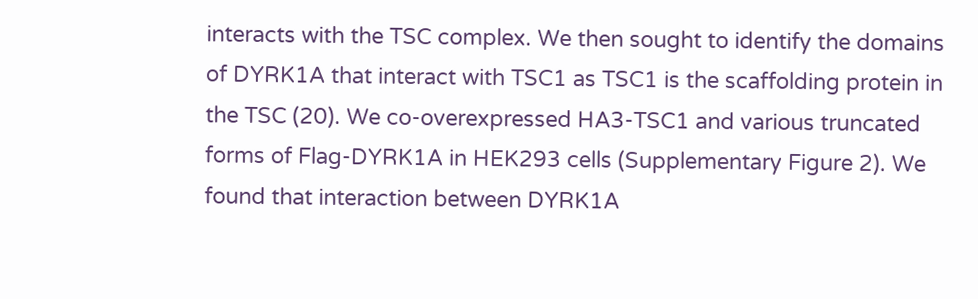interacts with the TSC complex. We then sought to identify the domains of DYRK1A that interact with TSC1 as TSC1 is the scaffolding protein in the TSC (20). We co-overexpressed HA3-TSC1 and various truncated forms of Flag-DYRK1A in HEK293 cells (Supplementary Figure 2). We found that interaction between DYRK1A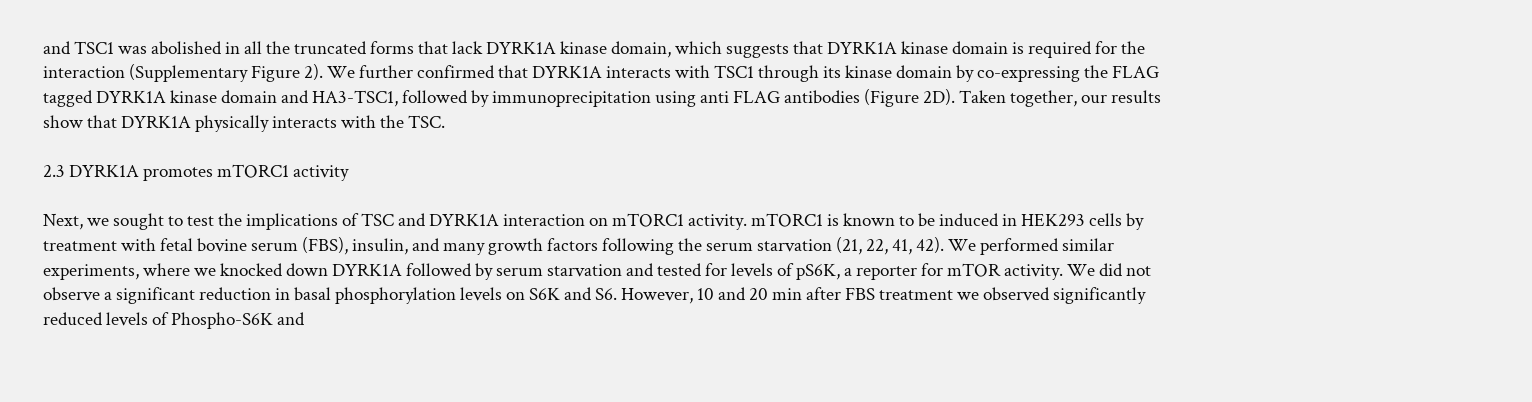and TSC1 was abolished in all the truncated forms that lack DYRK1A kinase domain, which suggests that DYRK1A kinase domain is required for the interaction (Supplementary Figure 2). We further confirmed that DYRK1A interacts with TSC1 through its kinase domain by co-expressing the FLAG tagged DYRK1A kinase domain and HA3-TSC1, followed by immunoprecipitation using anti FLAG antibodies (Figure 2D). Taken together, our results show that DYRK1A physically interacts with the TSC.

2.3 DYRK1A promotes mTORC1 activity

Next, we sought to test the implications of TSC and DYRK1A interaction on mTORC1 activity. mTORC1 is known to be induced in HEK293 cells by treatment with fetal bovine serum (FBS), insulin, and many growth factors following the serum starvation (21, 22, 41, 42). We performed similar experiments, where we knocked down DYRK1A followed by serum starvation and tested for levels of pS6K, a reporter for mTOR activity. We did not observe a significant reduction in basal phosphorylation levels on S6K and S6. However, 10 and 20 min after FBS treatment we observed significantly reduced levels of Phospho-S6K and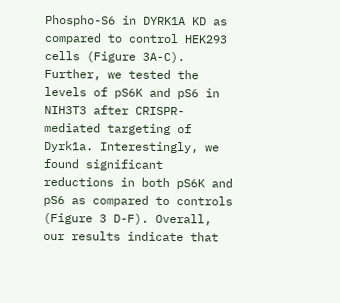Phospho-S6 in DYRK1A KD as compared to control HEK293 cells (Figure 3A-C). Further, we tested the levels of pS6K and pS6 in NIH3T3 after CRISPR-mediated targeting of Dyrk1a. Interestingly, we found significant reductions in both pS6K and pS6 as compared to controls (Figure 3 D-F). Overall, our results indicate that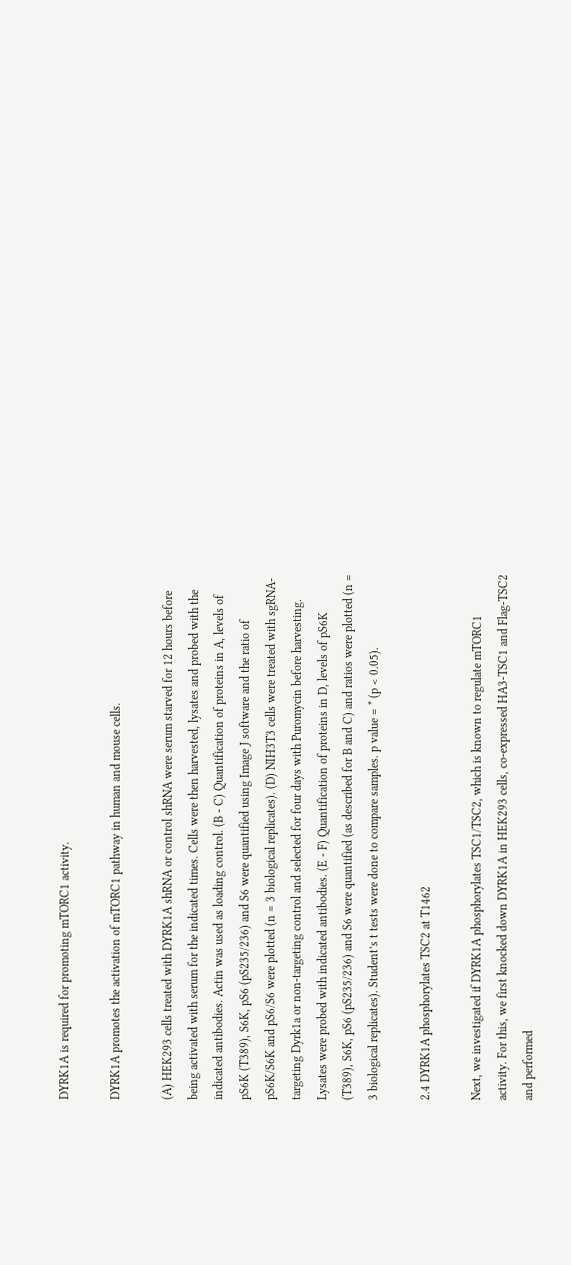DYRK1A is required for promoting mTORC1 activity.

DYRK1A promotes the activation of mTORC1 pathway in human and mouse cells.

(A) HEK293 cells treated with DYRK1A shRNA or control shRNA were serum starved for 12 hours before being activated with serum for the indicated times. Cells were then harvested, lysates and probed with the indicated antibodies. Actin was used as loading control. (B - C) Quantification of proteins in A, levels of pS6K (T389), S6K, pS6 (pS235/236) and S6 were quantified using Image J software and the ratio of pS6K/S6K and pS6/S6 were plotted (n = 3 biological replicates). (D) NIH3T3 cells were treated with sgRNA-targeting Dyrk1a or non-targeting control and selected for four days with Puromycin before harvesting. Lysates were probed with indicated antibodies. (E - F) Quantification of proteins in D, levels of pS6K (T389), S6K, pS6 (pS235/236) and S6 were quantified (as described for B and C) and ratios were plotted (n = 3 biological replicates). Student’s t tests were done to compare samples. p value = * (p < 0.05).

2.4 DYRK1A phosphorylates TSC2 at T1462

Next, we investigated if DYRK1A phosphorylates TSC1/TSC2, which is known to regulate mTORC1 activity. For this, we first knocked down DYRK1A in HEK293 cells, co-expressed HA3-TSC1 and Flag-TSC2 and performed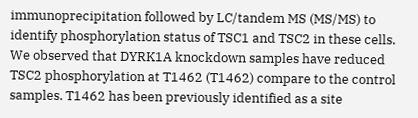immunoprecipitation followed by LC/tandem MS (MS/MS) to identify phosphorylation status of TSC1 and TSC2 in these cells. We observed that DYRK1A knockdown samples have reduced TSC2 phosphorylation at T1462 (T1462) compare to the control samples. T1462 has been previously identified as a site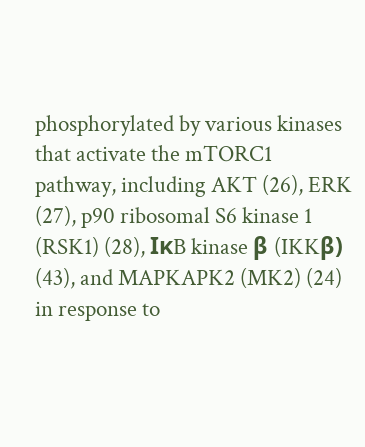phosphorylated by various kinases that activate the mTORC1 pathway, including AKT (26), ERK (27), p90 ribosomal S6 kinase 1 (RSK1) (28), IκB kinase β (IKKβ) (43), and MAPKAPK2 (MK2) (24) in response to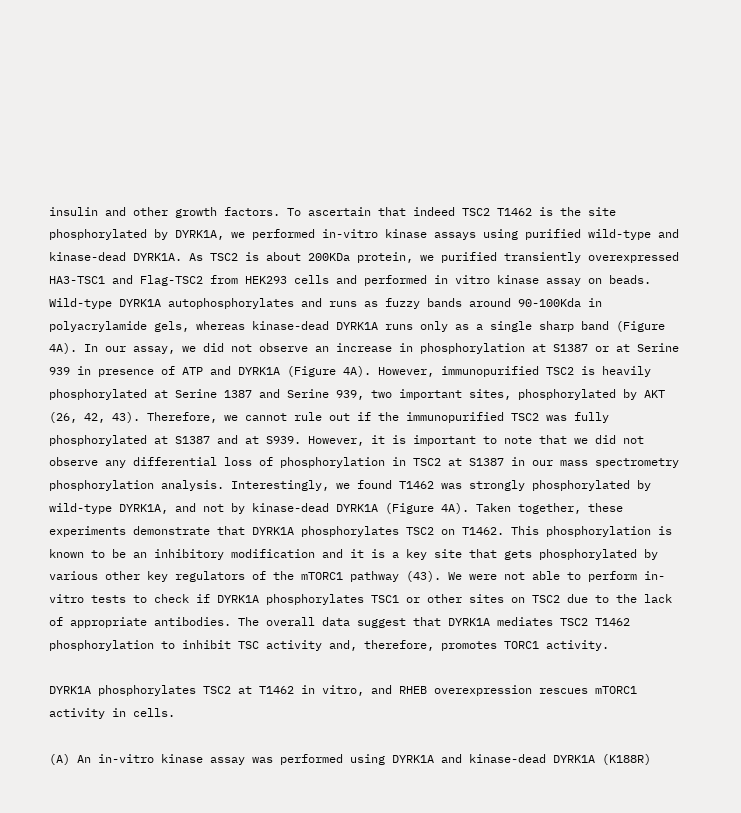insulin and other growth factors. To ascertain that indeed TSC2 T1462 is the site phosphorylated by DYRK1A, we performed in-vitro kinase assays using purified wild-type and kinase-dead DYRK1A. As TSC2 is about 200KDa protein, we purified transiently overexpressed HA3-TSC1 and Flag-TSC2 from HEK293 cells and performed in vitro kinase assay on beads. Wild-type DYRK1A autophosphorylates and runs as fuzzy bands around 90-100Kda in polyacrylamide gels, whereas kinase-dead DYRK1A runs only as a single sharp band (Figure 4A). In our assay, we did not observe an increase in phosphorylation at S1387 or at Serine 939 in presence of ATP and DYRK1A (Figure 4A). However, immunopurified TSC2 is heavily phosphorylated at Serine 1387 and Serine 939, two important sites, phosphorylated by AKT (26, 42, 43). Therefore, we cannot rule out if the immunopurified TSC2 was fully phosphorylated at S1387 and at S939. However, it is important to note that we did not observe any differential loss of phosphorylation in TSC2 at S1387 in our mass spectrometry phosphorylation analysis. Interestingly, we found T1462 was strongly phosphorylated by wild-type DYRK1A, and not by kinase-dead DYRK1A (Figure 4A). Taken together, these experiments demonstrate that DYRK1A phosphorylates TSC2 on T1462. This phosphorylation is known to be an inhibitory modification and it is a key site that gets phosphorylated by various other key regulators of the mTORC1 pathway (43). We were not able to perform in-vitro tests to check if DYRK1A phosphorylates TSC1 or other sites on TSC2 due to the lack of appropriate antibodies. The overall data suggest that DYRK1A mediates TSC2 T1462 phosphorylation to inhibit TSC activity and, therefore, promotes TORC1 activity.

DYRK1A phosphorylates TSC2 at T1462 in vitro, and RHEB overexpression rescues mTORC1 activity in cells.

(A) An in-vitro kinase assay was performed using DYRK1A and kinase-dead DYRK1A (K188R)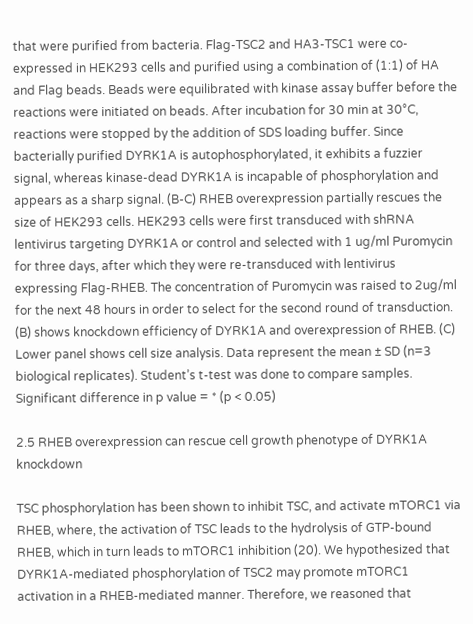that were purified from bacteria. Flag-TSC2 and HA3-TSC1 were co-expressed in HEK293 cells and purified using a combination of (1:1) of HA and Flag beads. Beads were equilibrated with kinase assay buffer before the reactions were initiated on beads. After incubation for 30 min at 30°C, reactions were stopped by the addition of SDS loading buffer. Since bacterially purified DYRK1A is autophosphorylated, it exhibits a fuzzier signal, whereas kinase-dead DYRK1A is incapable of phosphorylation and appears as a sharp signal. (B-C) RHEB overexpression partially rescues the size of HEK293 cells. HEK293 cells were first transduced with shRNA lentivirus targeting DYRK1A or control and selected with 1 ug/ml Puromycin for three days, after which they were re-transduced with lentivirus expressing Flag-RHEB. The concentration of Puromycin was raised to 2ug/ml for the next 48 hours in order to select for the second round of transduction. (B) shows knockdown efficiency of DYRK1A and overexpression of RHEB. (C) Lower panel shows cell size analysis. Data represent the mean ± SD (n=3 biological replicates). Student’s t-test was done to compare samples. Significant difference in p value = * (p < 0.05)

2.5 RHEB overexpression can rescue cell growth phenotype of DYRK1A knockdown

TSC phosphorylation has been shown to inhibit TSC, and activate mTORC1 via RHEB, where, the activation of TSC leads to the hydrolysis of GTP-bound RHEB, which in turn leads to mTORC1 inhibition (20). We hypothesized that DYRK1A-mediated phosphorylation of TSC2 may promote mTORC1 activation in a RHEB-mediated manner. Therefore, we reasoned that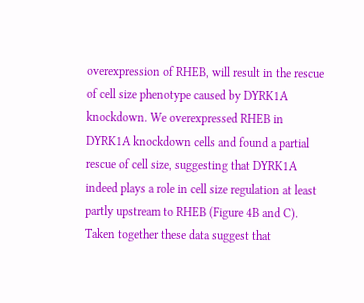overexpression of RHEB, will result in the rescue of cell size phenotype caused by DYRK1A knockdown. We overexpressed RHEB in DYRK1A knockdown cells and found a partial rescue of cell size, suggesting that DYRK1A indeed plays a role in cell size regulation at least partly upstream to RHEB (Figure 4B and C). Taken together these data suggest that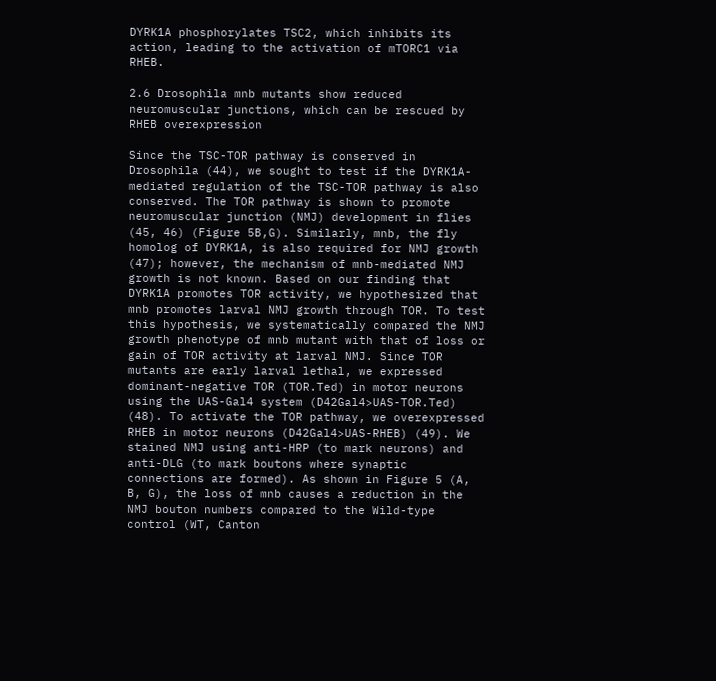DYRK1A phosphorylates TSC2, which inhibits its action, leading to the activation of mTORC1 via RHEB.

2.6 Drosophila mnb mutants show reduced neuromuscular junctions, which can be rescued by RHEB overexpression

Since the TSC-TOR pathway is conserved in Drosophila (44), we sought to test if the DYRK1A-mediated regulation of the TSC-TOR pathway is also conserved. The TOR pathway is shown to promote neuromuscular junction (NMJ) development in flies (45, 46) (Figure 5B,G). Similarly, mnb, the fly homolog of DYRK1A, is also required for NMJ growth (47); however, the mechanism of mnb-mediated NMJ growth is not known. Based on our finding that DYRK1A promotes TOR activity, we hypothesized that mnb promotes larval NMJ growth through TOR. To test this hypothesis, we systematically compared the NMJ growth phenotype of mnb mutant with that of loss or gain of TOR activity at larval NMJ. Since TOR mutants are early larval lethal, we expressed dominant-negative TOR (TOR.Ted) in motor neurons using the UAS-Gal4 system (D42Gal4>UAS-TOR.Ted) (48). To activate the TOR pathway, we overexpressed RHEB in motor neurons (D42Gal4>UAS-RHEB) (49). We stained NMJ using anti-HRP (to mark neurons) and anti-DLG (to mark boutons where synaptic connections are formed). As shown in Figure 5 (A, B, G), the loss of mnb causes a reduction in the NMJ bouton numbers compared to the Wild-type control (WT, Canton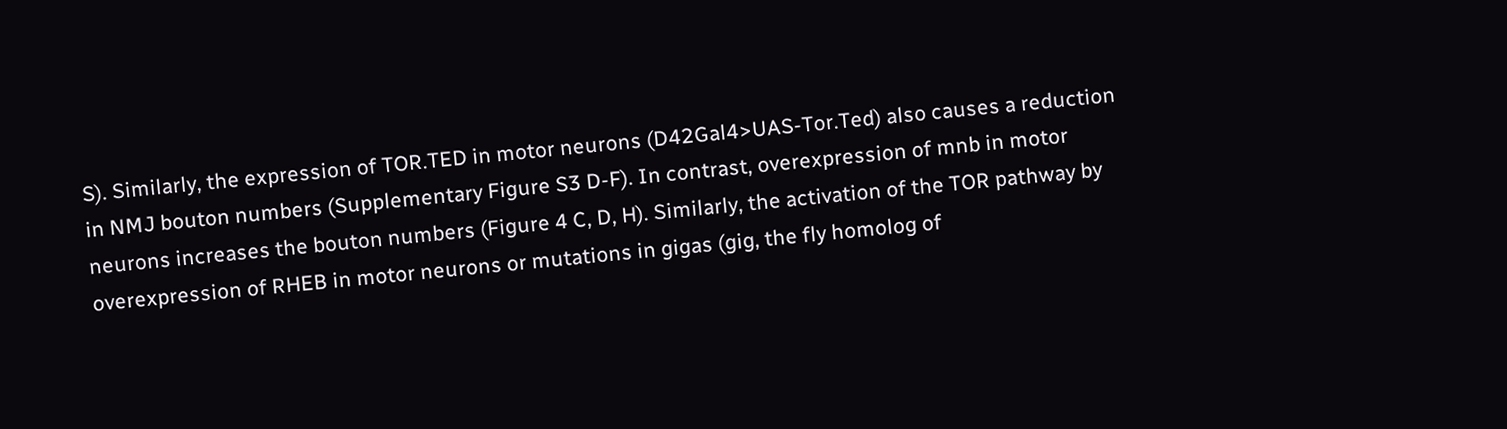S). Similarly, the expression of TOR.TED in motor neurons (D42Gal4>UAS-Tor.Ted) also causes a reduction in NMJ bouton numbers (Supplementary Figure S3 D-F). In contrast, overexpression of mnb in motor neurons increases the bouton numbers (Figure 4 C, D, H). Similarly, the activation of the TOR pathway by overexpression of RHEB in motor neurons or mutations in gigas (gig, the fly homolog of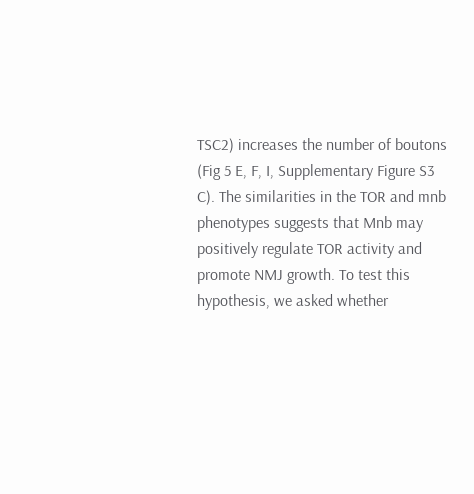TSC2) increases the number of boutons (Fig 5 E, F, I, Supplementary Figure S3 C). The similarities in the TOR and mnb phenotypes suggests that Mnb may positively regulate TOR activity and promote NMJ growth. To test this hypothesis, we asked whether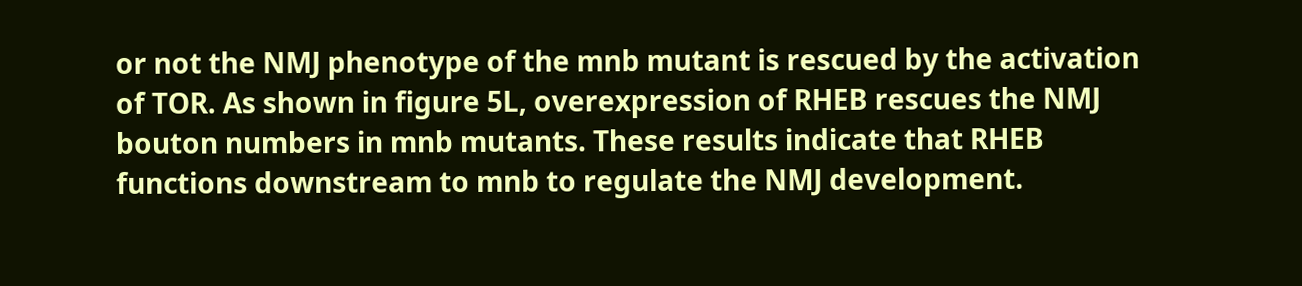or not the NMJ phenotype of the mnb mutant is rescued by the activation of TOR. As shown in figure 5L, overexpression of RHEB rescues the NMJ bouton numbers in mnb mutants. These results indicate that RHEB functions downstream to mnb to regulate the NMJ development.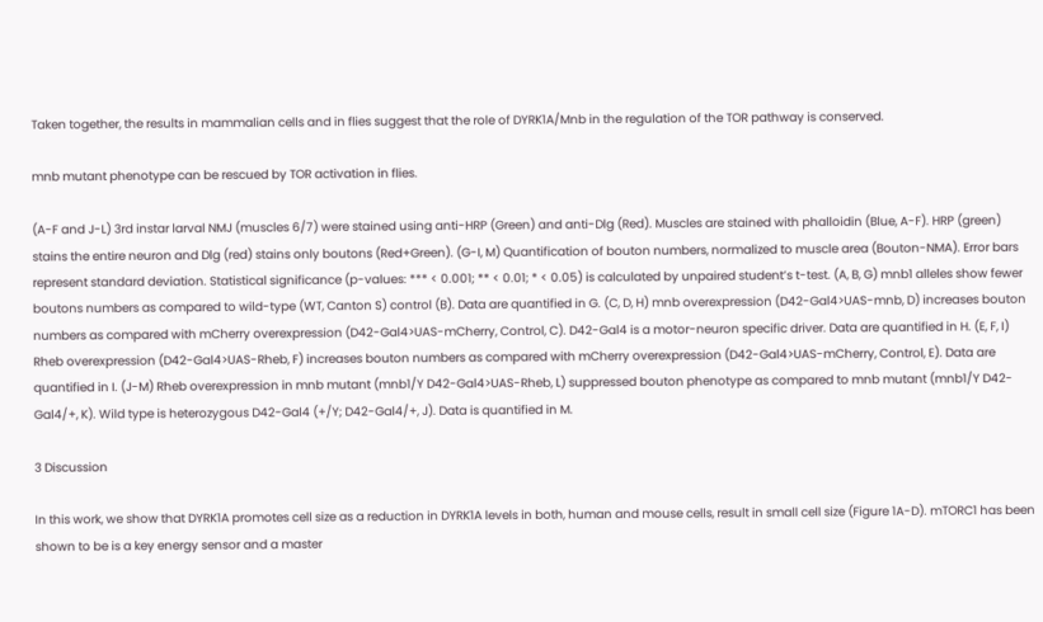Taken together, the results in mammalian cells and in flies suggest that the role of DYRK1A/Mnb in the regulation of the TOR pathway is conserved.

mnb mutant phenotype can be rescued by TOR activation in flies.

(A-F and J-L) 3rd instar larval NMJ (muscles 6/7) were stained using anti-HRP (Green) and anti-Dlg (Red). Muscles are stained with phalloidin (Blue, A-F). HRP (green) stains the entire neuron and Dlg (red) stains only boutons (Red+Green). (G-I, M) Quantification of bouton numbers, normalized to muscle area (Bouton-NMA). Error bars represent standard deviation. Statistical significance (p-values: *** < 0.001; ** < 0.01; * < 0.05) is calculated by unpaired student’s t-test. (A, B, G) mnb1 alleles show fewer boutons numbers as compared to wild-type (WT, Canton S) control (B). Data are quantified in G. (C, D, H) mnb overexpression (D42-Gal4>UAS-mnb, D) increases bouton numbers as compared with mCherry overexpression (D42-Gal4>UAS-mCherry, Control, C). D42-Gal4 is a motor-neuron specific driver. Data are quantified in H. (E, F, I) Rheb overexpression (D42-Gal4>UAS-Rheb, F) increases bouton numbers as compared with mCherry overexpression (D42-Gal4>UAS-mCherry, Control, E). Data are quantified in I. (J-M) Rheb overexpression in mnb mutant (mnb1/Y D42-Gal4>UAS-Rheb, L) suppressed bouton phenotype as compared to mnb mutant (mnb1/Y D42-Gal4/+, K). Wild type is heterozygous D42-Gal4 (+/Y; D42-Gal4/+, J). Data is quantified in M.

3 Discussion

In this work, we show that DYRK1A promotes cell size as a reduction in DYRK1A levels in both, human and mouse cells, result in small cell size (Figure 1A-D). mTORC1 has been shown to be is a key energy sensor and a master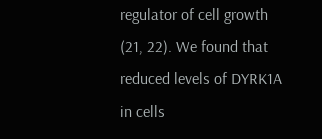regulator of cell growth (21, 22). We found that reduced levels of DYRK1A in cells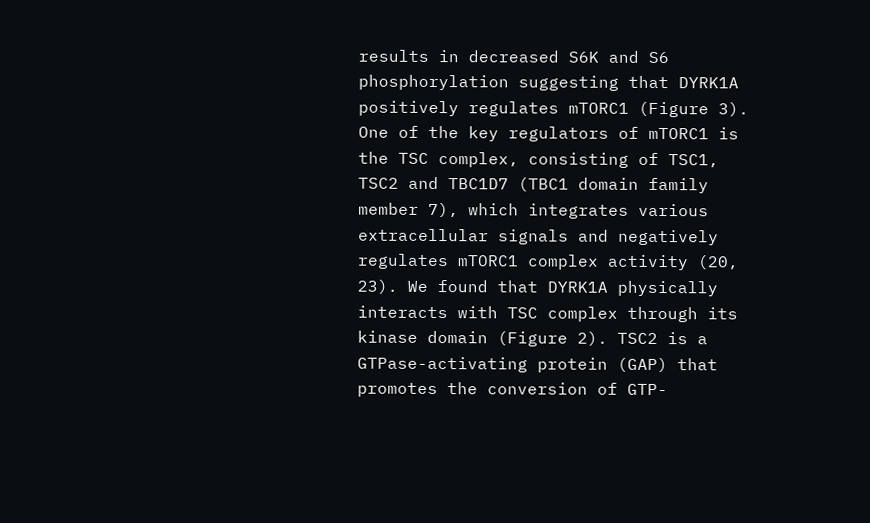results in decreased S6K and S6 phosphorylation suggesting that DYRK1A positively regulates mTORC1 (Figure 3). One of the key regulators of mTORC1 is the TSC complex, consisting of TSC1, TSC2 and TBC1D7 (TBC1 domain family member 7), which integrates various extracellular signals and negatively regulates mTORC1 complex activity (20, 23). We found that DYRK1A physically interacts with TSC complex through its kinase domain (Figure 2). TSC2 is a GTPase-activating protein (GAP) that promotes the conversion of GTP-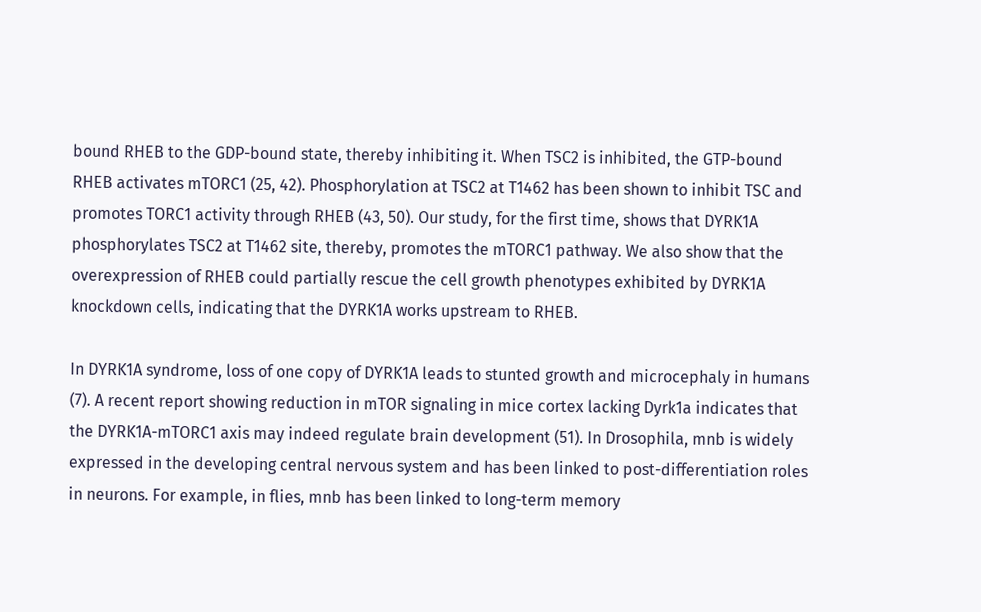bound RHEB to the GDP-bound state, thereby inhibiting it. When TSC2 is inhibited, the GTP-bound RHEB activates mTORC1 (25, 42). Phosphorylation at TSC2 at T1462 has been shown to inhibit TSC and promotes TORC1 activity through RHEB (43, 50). Our study, for the first time, shows that DYRK1A phosphorylates TSC2 at T1462 site, thereby, promotes the mTORC1 pathway. We also show that the overexpression of RHEB could partially rescue the cell growth phenotypes exhibited by DYRK1A knockdown cells, indicating that the DYRK1A works upstream to RHEB.

In DYRK1A syndrome, loss of one copy of DYRK1A leads to stunted growth and microcephaly in humans (7). A recent report showing reduction in mTOR signaling in mice cortex lacking Dyrk1a indicates that the DYRK1A-mTORC1 axis may indeed regulate brain development (51). In Drosophila, mnb is widely expressed in the developing central nervous system and has been linked to post-differentiation roles in neurons. For example, in flies, mnb has been linked to long-term memory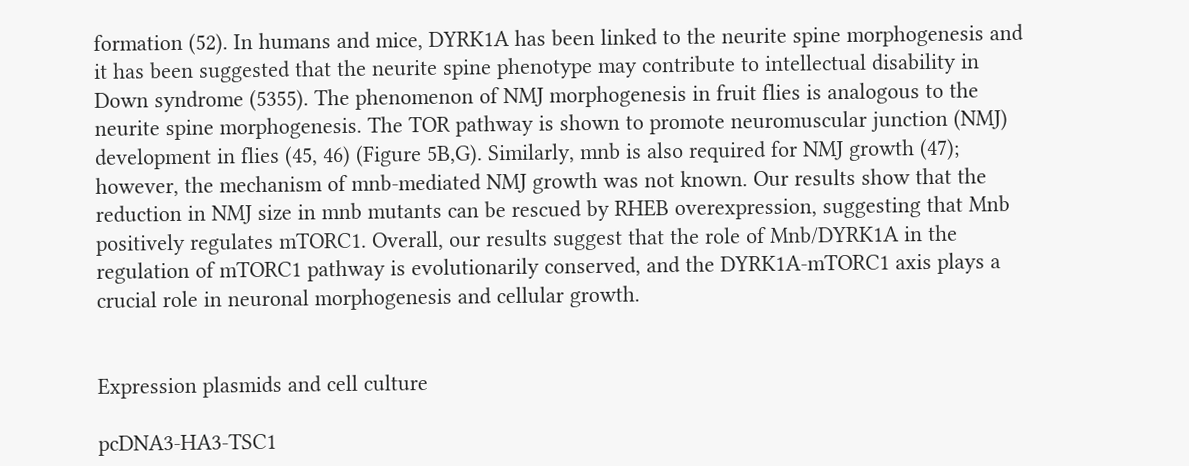formation (52). In humans and mice, DYRK1A has been linked to the neurite spine morphogenesis and it has been suggested that the neurite spine phenotype may contribute to intellectual disability in Down syndrome (5355). The phenomenon of NMJ morphogenesis in fruit flies is analogous to the neurite spine morphogenesis. The TOR pathway is shown to promote neuromuscular junction (NMJ) development in flies (45, 46) (Figure 5B,G). Similarly, mnb is also required for NMJ growth (47); however, the mechanism of mnb-mediated NMJ growth was not known. Our results show that the reduction in NMJ size in mnb mutants can be rescued by RHEB overexpression, suggesting that Mnb positively regulates mTORC1. Overall, our results suggest that the role of Mnb/DYRK1A in the regulation of mTORC1 pathway is evolutionarily conserved, and the DYRK1A-mTORC1 axis plays a crucial role in neuronal morphogenesis and cellular growth.


Expression plasmids and cell culture

pcDNA3-HA3-TSC1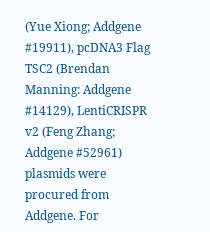(Yue Xiong; Addgene #19911), pcDNA3 Flag TSC2 (Brendan Manning: Addgene #14129), LentiCRISPR v2 (Feng Zhang; Addgene #52961) plasmids were procured from Addgene. For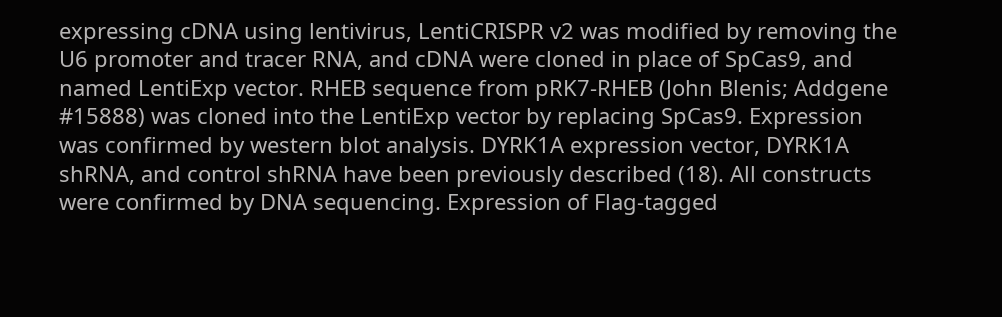expressing cDNA using lentivirus, LentiCRISPR v2 was modified by removing the U6 promoter and tracer RNA, and cDNA were cloned in place of SpCas9, and named LentiExp vector. RHEB sequence from pRK7-RHEB (John Blenis; Addgene #15888) was cloned into the LentiExp vector by replacing SpCas9. Expression was confirmed by western blot analysis. DYRK1A expression vector, DYRK1A shRNA, and control shRNA have been previously described (18). All constructs were confirmed by DNA sequencing. Expression of Flag-tagged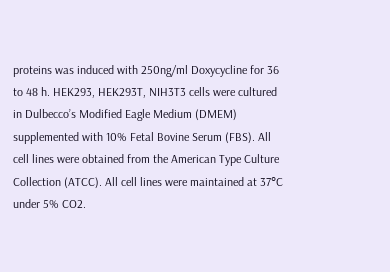proteins was induced with 250ng/ml Doxycycline for 36 to 48 h. HEK293, HEK293T, NIH3T3 cells were cultured in Dulbecco’s Modified Eagle Medium (DMEM) supplemented with 10% Fetal Bovine Serum (FBS). All cell lines were obtained from the American Type Culture Collection (ATCC). All cell lines were maintained at 37°C under 5% CO2.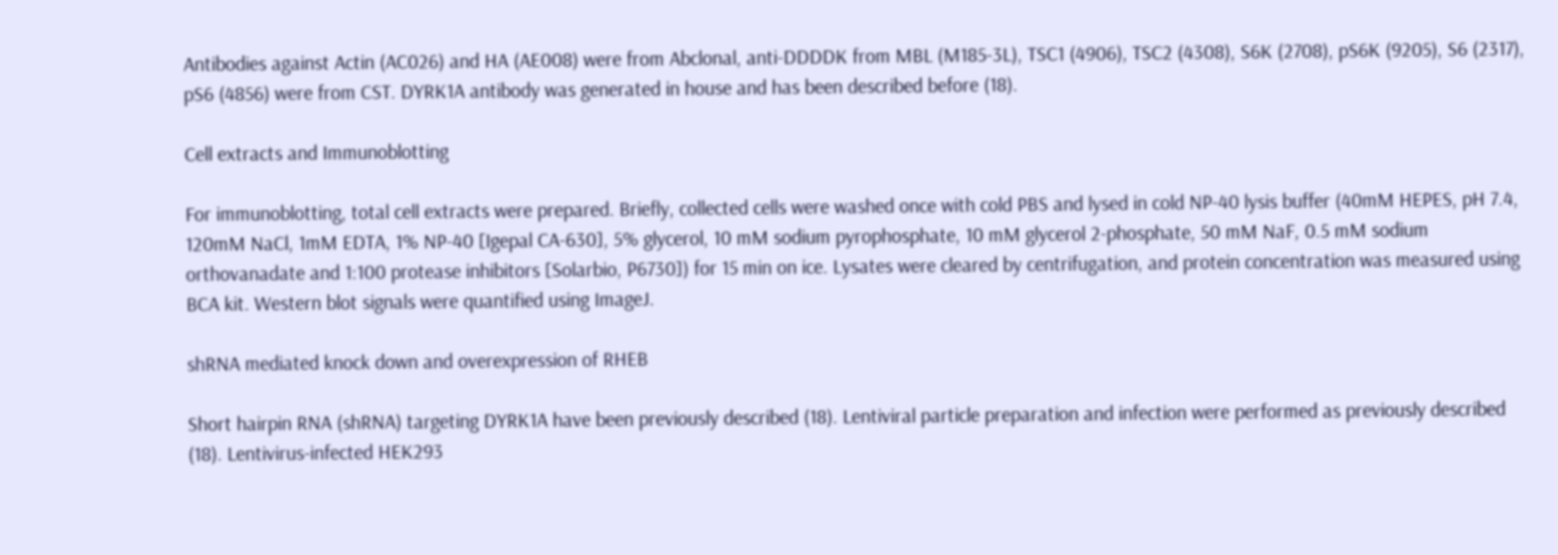Antibodies against Actin (AC026) and HA (AE008) were from Abclonal, anti-DDDDK from MBL (M185-3L), TSC1 (4906), TSC2 (4308), S6K (2708), pS6K (9205), S6 (2317), pS6 (4856) were from CST. DYRK1A antibody was generated in house and has been described before (18).

Cell extracts and Immunoblotting

For immunoblotting, total cell extracts were prepared. Briefly, collected cells were washed once with cold PBS and lysed in cold NP-40 lysis buffer (40mM HEPES, pH 7.4, 120mM NaCl, 1mM EDTA, 1% NP-40 [Igepal CA-630], 5% glycerol, 10 mM sodium pyrophosphate, 10 mM glycerol 2-phosphate, 50 mM NaF, 0.5 mM sodium orthovanadate and 1:100 protease inhibitors [Solarbio, P6730]) for 15 min on ice. Lysates were cleared by centrifugation, and protein concentration was measured using BCA kit. Western blot signals were quantified using ImageJ.

shRNA mediated knock down and overexpression of RHEB

Short hairpin RNA (shRNA) targeting DYRK1A have been previously described (18). Lentiviral particle preparation and infection were performed as previously described (18). Lentivirus-infected HEK293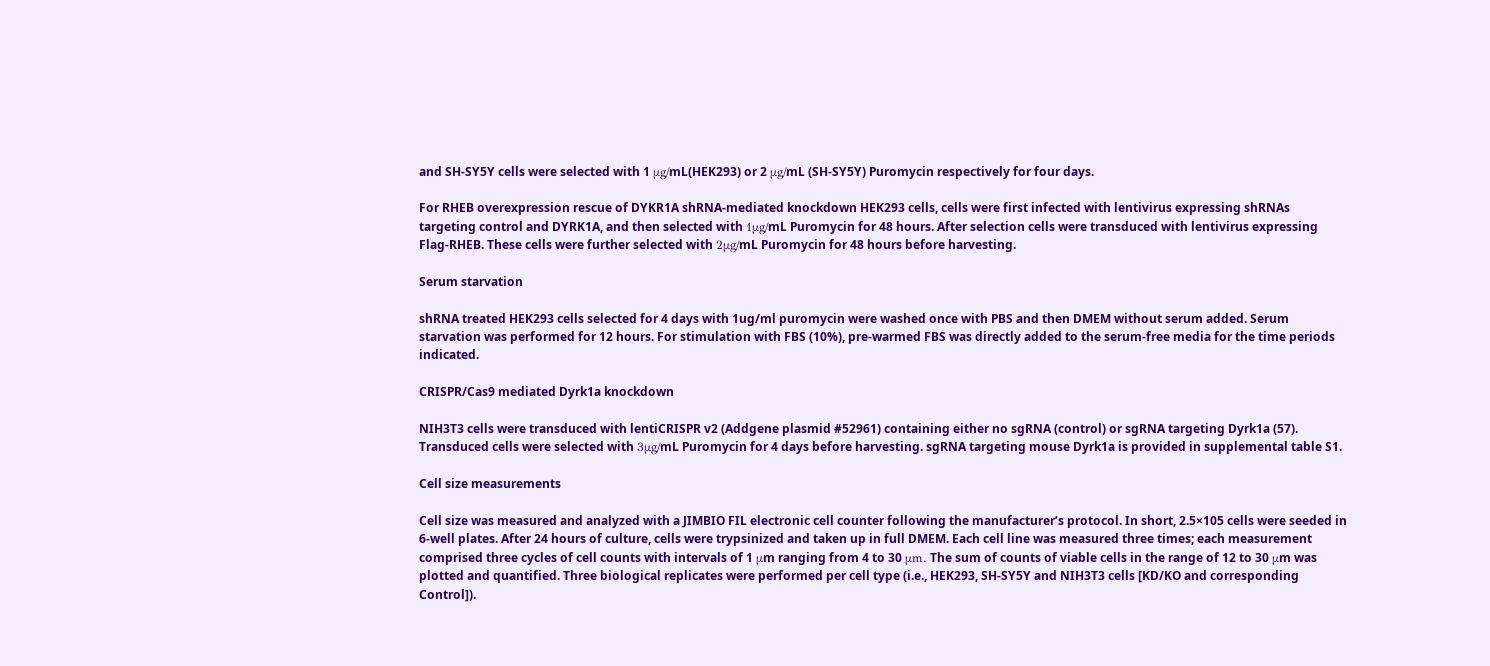and SH-SY5Y cells were selected with 1 μg/mL(HEK293) or 2 μg/mL (SH-SY5Y) Puromycin respectively for four days.

For RHEB overexpression rescue of DYKR1A shRNA-mediated knockdown HEK293 cells, cells were first infected with lentivirus expressing shRNAs targeting control and DYRK1A, and then selected with 1μg/mL Puromycin for 48 hours. After selection cells were transduced with lentivirus expressing Flag-RHEB. These cells were further selected with 2μg/mL Puromycin for 48 hours before harvesting.

Serum starvation

shRNA treated HEK293 cells selected for 4 days with 1ug/ml puromycin were washed once with PBS and then DMEM without serum added. Serum starvation was performed for 12 hours. For stimulation with FBS (10%), pre-warmed FBS was directly added to the serum-free media for the time periods indicated.

CRISPR/Cas9 mediated Dyrk1a knockdown

NIH3T3 cells were transduced with lentiCRISPR v2 (Addgene plasmid #52961) containing either no sgRNA (control) or sgRNA targeting Dyrk1a (57). Transduced cells were selected with 3μg/mL Puromycin for 4 days before harvesting. sgRNA targeting mouse Dyrk1a is provided in supplemental table S1.

Cell size measurements

Cell size was measured and analyzed with a JIMBIO FIL electronic cell counter following the manufacturer’s protocol. In short, 2.5×105 cells were seeded in 6-well plates. After 24 hours of culture, cells were trypsinized and taken up in full DMEM. Each cell line was measured three times; each measurement comprised three cycles of cell counts with intervals of 1 μm ranging from 4 to 30 μm. The sum of counts of viable cells in the range of 12 to 30 μm was plotted and quantified. Three biological replicates were performed per cell type (i.e., HEK293, SH-SY5Y and NIH3T3 cells [KD/KO and corresponding Control]).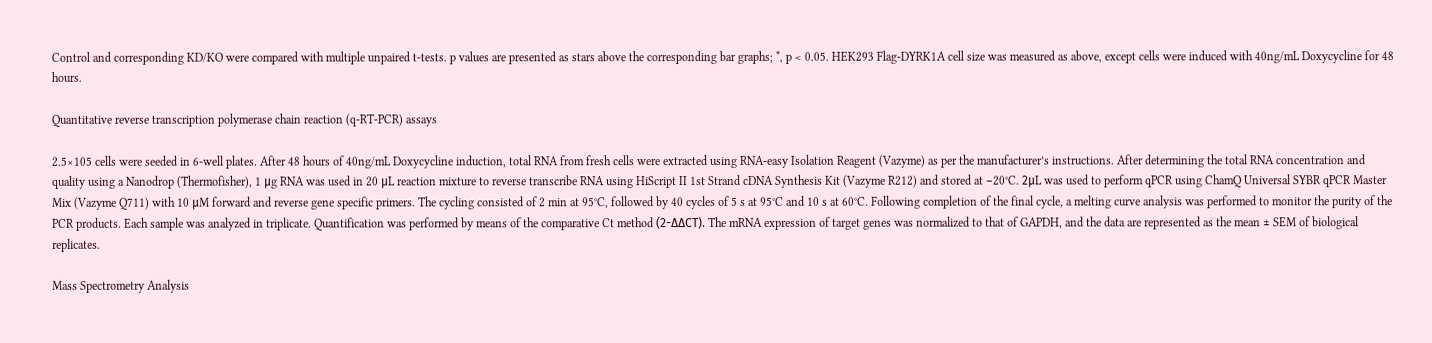Control and corresponding KD/KO were compared with multiple unpaired t-tests. p values are presented as stars above the corresponding bar graphs; *, p < 0.05. HEK293 Flag-DYRK1A cell size was measured as above, except cells were induced with 40ng/mL Doxycycline for 48 hours.

Quantitative reverse transcription polymerase chain reaction (q-RT-PCR) assays

2.5×105 cells were seeded in 6-well plates. After 48 hours of 40ng/mL Doxycycline induction, total RNA from fresh cells were extracted using RNA-easy Isolation Reagent (Vazyme) as per the manufacturer’s instructions. After determining the total RNA concentration and quality using a Nanodrop (Thermofisher), 1 μg RNA was used in 20 μL reaction mixture to reverse transcribe RNA using HiScript II 1st Strand cDNA Synthesis Kit (Vazyme R212) and stored at −20°C. 2μL was used to perform qPCR using ChamQ Universal SYBR qPCR Master Mix (Vazyme Q711) with 10 μM forward and reverse gene specific primers. The cycling consisted of 2 min at 95°C, followed by 40 cycles of 5 s at 95°C and 10 s at 60°C. Following completion of the final cycle, a melting curve analysis was performed to monitor the purity of the PCR products. Each sample was analyzed in triplicate. Quantification was performed by means of the comparative Ct method (2-ΔΔCT). The mRNA expression of target genes was normalized to that of GAPDH, and the data are represented as the mean ± SEM of biological replicates.

Mass Spectrometry Analysis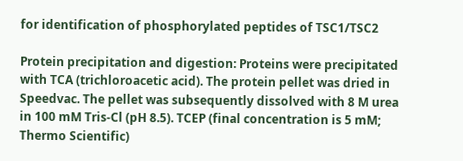for identification of phosphorylated peptides of TSC1/TSC2

Protein precipitation and digestion: Proteins were precipitated with TCA (trichloroacetic acid). The protein pellet was dried in Speedvac. The pellet was subsequently dissolved with 8 M urea in 100 mM Tris-Cl (pH 8.5). TCEP (final concentration is 5 mM; Thermo Scientific)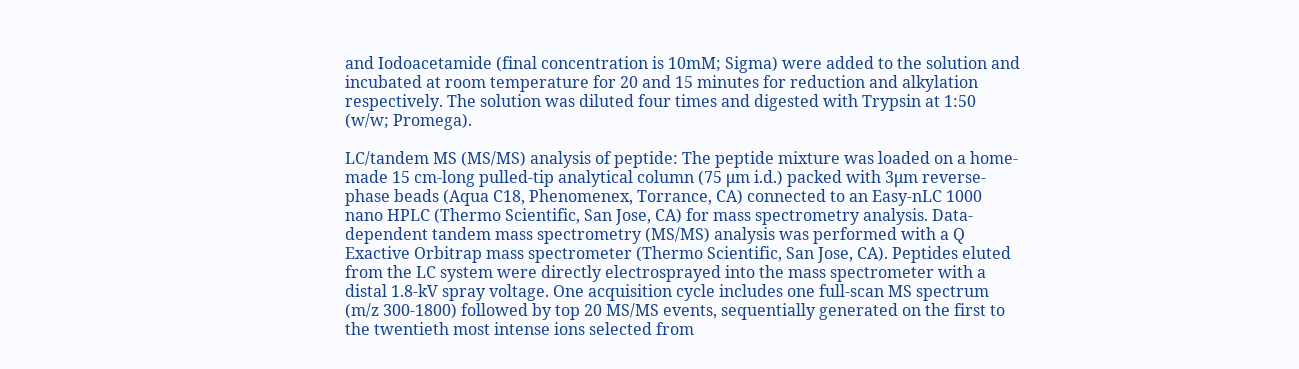and Iodoacetamide (final concentration is 10mM; Sigma) were added to the solution and incubated at room temperature for 20 and 15 minutes for reduction and alkylation respectively. The solution was diluted four times and digested with Trypsin at 1:50 (w/w; Promega).

LC/tandem MS (MS/MS) analysis of peptide: The peptide mixture was loaded on a home-made 15 cm-long pulled-tip analytical column (75 μm i.d.) packed with 3μm reverse-phase beads (Aqua C18, Phenomenex, Torrance, CA) connected to an Easy-nLC 1000 nano HPLC (Thermo Scientific, San Jose, CA) for mass spectrometry analysis. Data-dependent tandem mass spectrometry (MS/MS) analysis was performed with a Q Exactive Orbitrap mass spectrometer (Thermo Scientific, San Jose, CA). Peptides eluted from the LC system were directly electrosprayed into the mass spectrometer with a distal 1.8-kV spray voltage. One acquisition cycle includes one full-scan MS spectrum (m/z 300-1800) followed by top 20 MS/MS events, sequentially generated on the first to the twentieth most intense ions selected from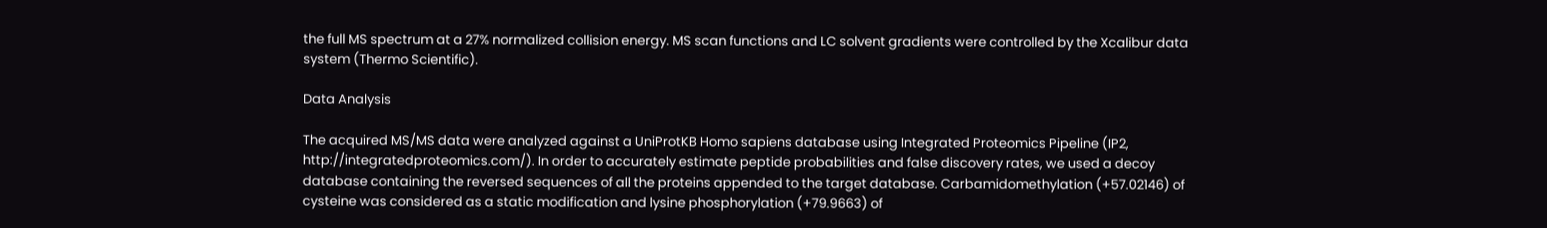the full MS spectrum at a 27% normalized collision energy. MS scan functions and LC solvent gradients were controlled by the Xcalibur data system (Thermo Scientific).

Data Analysis

The acquired MS/MS data were analyzed against a UniProtKB Homo sapiens database using Integrated Proteomics Pipeline (IP2, http://integratedproteomics.com/). In order to accurately estimate peptide probabilities and false discovery rates, we used a decoy database containing the reversed sequences of all the proteins appended to the target database. Carbamidomethylation (+57.02146) of cysteine was considered as a static modification and lysine phosphorylation (+79.9663) of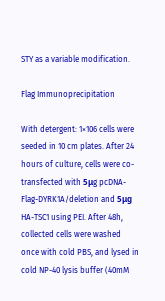STY as a variable modification.

Flag Immunoprecipitation

With detergent: 1×106 cells were seeded in 10 cm plates. After 24 hours of culture, cells were co-transfected with 5μg pcDNA-Flag-DYRK1A/deletion and 5μg HA-TSC1 using PEI. After 48h, collected cells were washed once with cold PBS, and lysed in cold NP-40 lysis buffer (40mM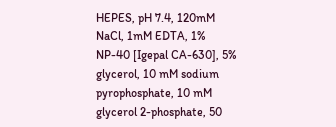HEPES, pH 7.4, 120mM NaCl, 1mM EDTA, 1% NP-40 [Igepal CA-630], 5% glycerol, 10 mM sodium pyrophosphate, 10 mM glycerol 2-phosphate, 50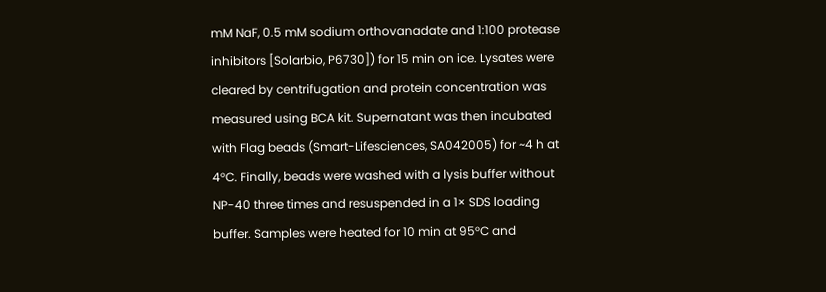mM NaF, 0.5 mM sodium orthovanadate and 1:100 protease inhibitors [Solarbio, P6730]) for 15 min on ice. Lysates were cleared by centrifugation and protein concentration was measured using BCA kit. Supernatant was then incubated with Flag beads (Smart-Lifesciences, SA042005) for ~4 h at 4°C. Finally, beads were washed with a lysis buffer without NP-40 three times and resuspended in a 1× SDS loading buffer. Samples were heated for 10 min at 95°C and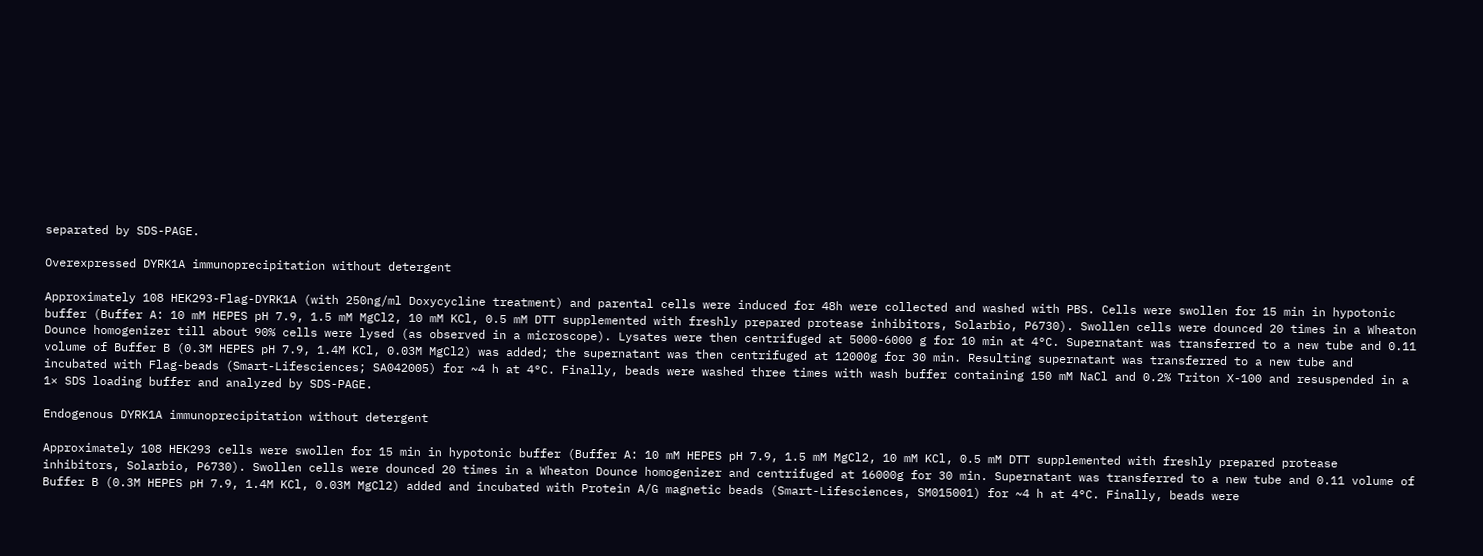separated by SDS-PAGE.

Overexpressed DYRK1A immunoprecipitation without detergent

Approximately 108 HEK293-Flag-DYRK1A (with 250ng/ml Doxycycline treatment) and parental cells were induced for 48h were collected and washed with PBS. Cells were swollen for 15 min in hypotonic buffer (Buffer A: 10 mM HEPES pH 7.9, 1.5 mM MgCl2, 10 mM KCl, 0.5 mM DTT supplemented with freshly prepared protease inhibitors, Solarbio, P6730). Swollen cells were dounced 20 times in a Wheaton Dounce homogenizer till about 90% cells were lysed (as observed in a microscope). Lysates were then centrifuged at 5000-6000 g for 10 min at 4°C. Supernatant was transferred to a new tube and 0.11 volume of Buffer B (0.3M HEPES pH 7.9, 1.4M KCl, 0.03M MgCl2) was added; the supernatant was then centrifuged at 12000g for 30 min. Resulting supernatant was transferred to a new tube and incubated with Flag-beads (Smart-Lifesciences; SA042005) for ~4 h at 4°C. Finally, beads were washed three times with wash buffer containing 150 mM NaCl and 0.2% Triton X-100 and resuspended in a 1× SDS loading buffer and analyzed by SDS-PAGE.

Endogenous DYRK1A immunoprecipitation without detergent

Approximately 108 HEK293 cells were swollen for 15 min in hypotonic buffer (Buffer A: 10 mM HEPES pH 7.9, 1.5 mM MgCl2, 10 mM KCl, 0.5 mM DTT supplemented with freshly prepared protease inhibitors, Solarbio, P6730). Swollen cells were dounced 20 times in a Wheaton Dounce homogenizer and centrifuged at 16000g for 30 min. Supernatant was transferred to a new tube and 0.11 volume of Buffer B (0.3M HEPES pH 7.9, 1.4M KCl, 0.03M MgCl2) added and incubated with Protein A/G magnetic beads (Smart-Lifesciences, SM015001) for ~4 h at 4°C. Finally, beads were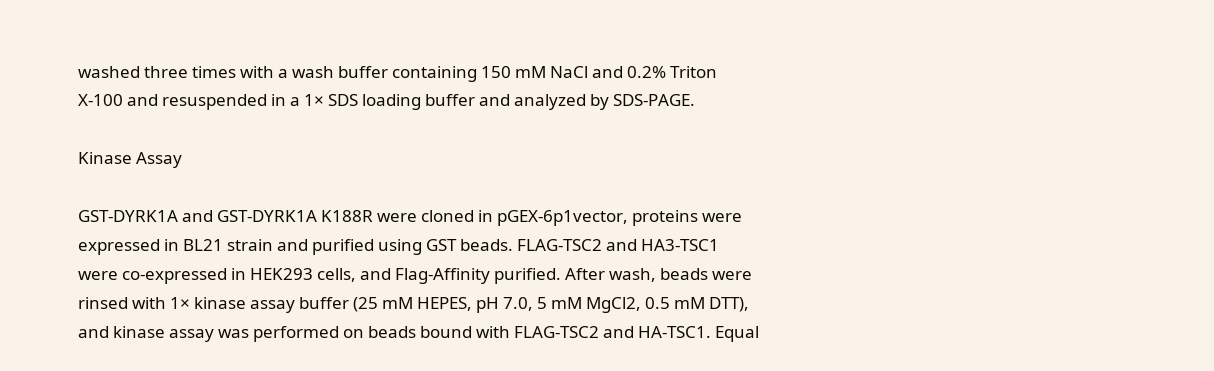washed three times with a wash buffer containing 150 mM NaCl and 0.2% Triton X-100 and resuspended in a 1× SDS loading buffer and analyzed by SDS-PAGE.

Kinase Assay

GST-DYRK1A and GST-DYRK1A K188R were cloned in pGEX-6p1vector, proteins were expressed in BL21 strain and purified using GST beads. FLAG-TSC2 and HA3-TSC1 were co-expressed in HEK293 cells, and Flag-Affinity purified. After wash, beads were rinsed with 1× kinase assay buffer (25 mM HEPES, pH 7.0, 5 mM MgCl2, 0.5 mM DTT), and kinase assay was performed on beads bound with FLAG-TSC2 and HA-TSC1. Equal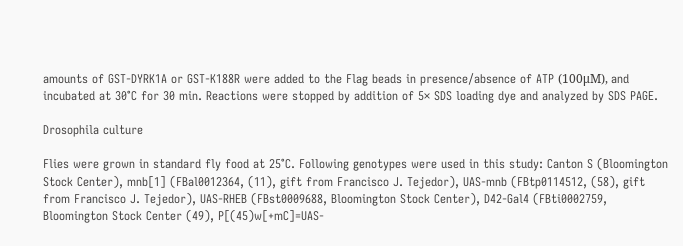amounts of GST-DYRK1A or GST-K188R were added to the Flag beads in presence/absence of ATP (100μM), and incubated at 30°C for 30 min. Reactions were stopped by addition of 5× SDS loading dye and analyzed by SDS PAGE.

Drosophila culture

Flies were grown in standard fly food at 25°C. Following genotypes were used in this study: Canton S (Bloomington Stock Center), mnb[1] (FBal0012364, (11), gift from Francisco J. Tejedor), UAS-mnb (FBtp0114512, (58), gift from Francisco J. Tejedor), UAS-RHEB (FBst0009688, Bloomington Stock Center), D42-Gal4 (FBti0002759, Bloomington Stock Center (49), P[(45)w[+mC]=UAS-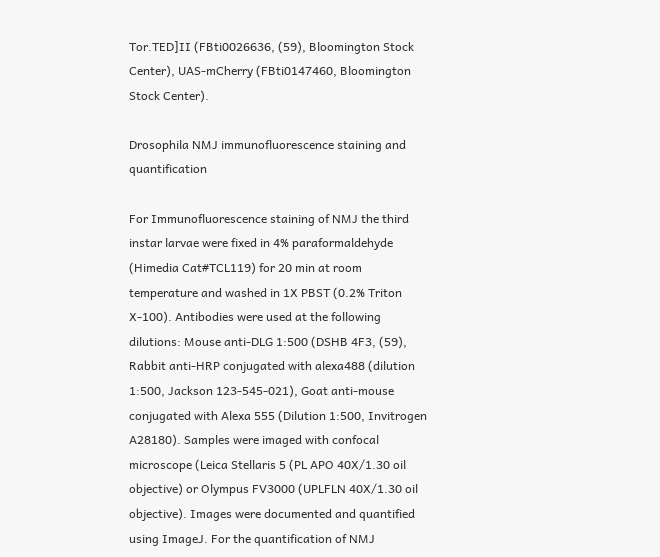Tor.TED]II (FBti0026636, (59), Bloomington Stock Center), UAS-mCherry (FBti0147460, Bloomington Stock Center).

Drosophila NMJ immunofluorescence staining and quantification

For Immunofluorescence staining of NMJ the third instar larvae were fixed in 4% paraformaldehyde (Himedia Cat#TCL119) for 20 min at room temperature and washed in 1X PBST (0.2% Triton X-100). Antibodies were used at the following dilutions: Mouse anti-DLG 1:500 (DSHB 4F3, (59), Rabbit anti-HRP conjugated with alexa488 (dilution 1:500, Jackson 123-545-021), Goat anti-mouse conjugated with Alexa 555 (Dilution 1:500, Invitrogen A28180). Samples were imaged with confocal microscope (Leica Stellaris 5 (PL APO 40X/1.30 oil objective) or Olympus FV3000 (UPLFLN 40X/1.30 oil objective). Images were documented and quantified using ImageJ. For the quantification of NMJ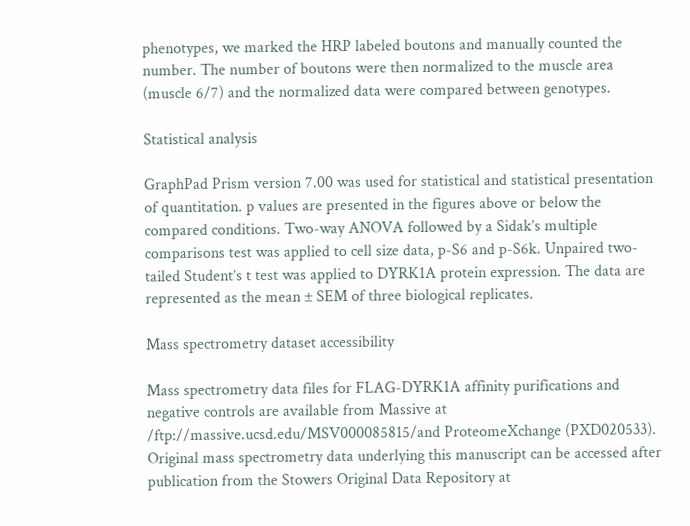phenotypes, we marked the HRP labeled boutons and manually counted the number. The number of boutons were then normalized to the muscle area (muscle 6/7) and the normalized data were compared between genotypes.

Statistical analysis

GraphPad Prism version 7.00 was used for statistical and statistical presentation of quantitation. p values are presented in the figures above or below the compared conditions. Two-way ANOVA followed by a Sidak’s multiple comparisons test was applied to cell size data, p-S6 and p-S6k. Unpaired two-tailed Student’s t test was applied to DYRK1A protein expression. The data are represented as the mean ± SEM of three biological replicates.

Mass spectrometry dataset accessibility

Mass spectrometry data files for FLAG-DYRK1A affinity purifications and negative controls are available from Massive at /ftp://massive.ucsd.edu/MSV000085815/and ProteomeXchange (PXD020533). Original mass spectrometry data underlying this manuscript can be accessed after publication from the Stowers Original Data Repository at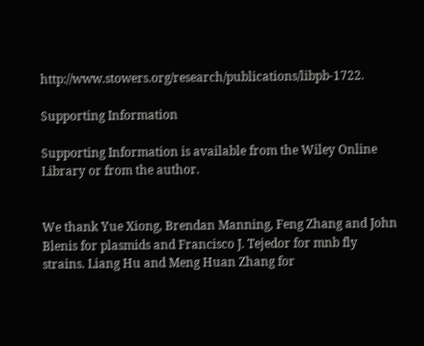http://www.stowers.org/research/publications/libpb-1722.

Supporting Information

Supporting Information is available from the Wiley Online Library or from the author.


We thank Yue Xiong, Brendan Manning, Feng Zhang and John Blenis for plasmids and Francisco J. Tejedor for mnb fly strains. Liang Hu and Meng Huan Zhang for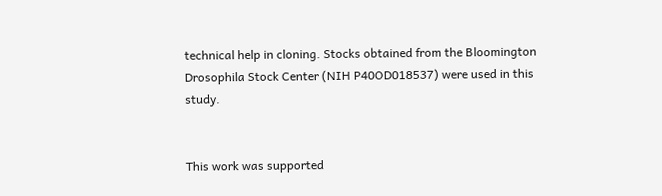technical help in cloning. Stocks obtained from the Bloomington Drosophila Stock Center (NIH P40OD018537) were used in this study.


This work was supported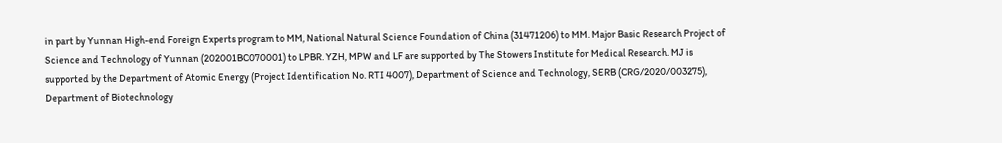in part by Yunnan High-end Foreign Experts program to MM, National Natural Science Foundation of China (31471206) to MM. Major Basic Research Project of Science and Technology of Yunnan (202001BC070001) to LPBR. YZH, MPW and LF are supported by The Stowers Institute for Medical Research. MJ is supported by the Department of Atomic Energy (Project Identification No. RTI 4007), Department of Science and Technology, SERB (CRG/2020/003275), Department of Biotechnology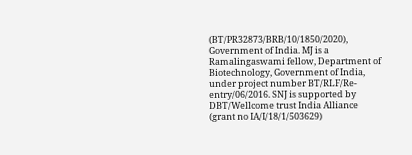(BT/PR32873/BRB/10/1850/2020), Government of India. MJ is a Ramalingaswami fellow, Department of Biotechnology, Government of India, under project number BT/RLF/Re-entry/06/2016. SNJ is supported by DBT/Wellcome trust India Alliance (grant no IA/I/18/1/503629)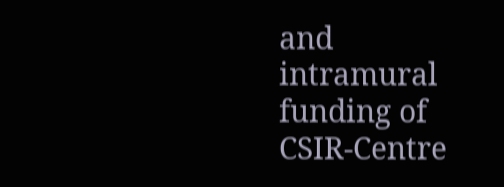and intramural funding of CSIR-Centre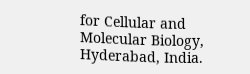for Cellular and Molecular Biology, Hyderabad, India.